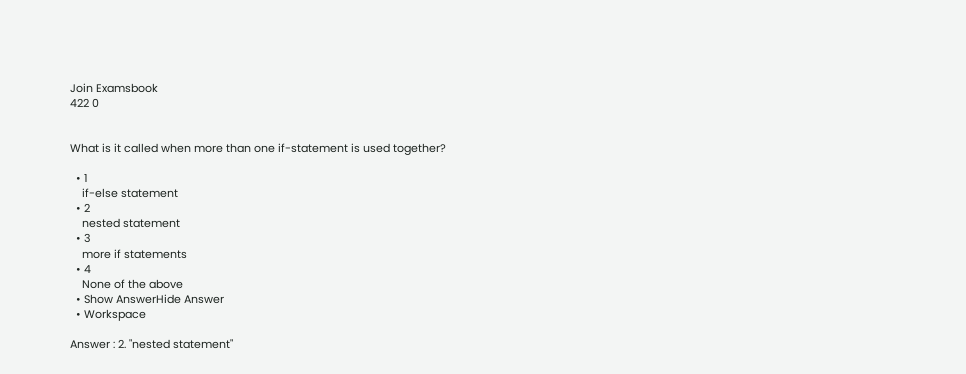Join Examsbook
422 0


What is it called when more than one if-statement is used together?

  • 1
    if-else statement
  • 2
    nested statement
  • 3
    more if statements
  • 4
    None of the above
  • Show AnswerHide Answer
  • Workspace

Answer : 2. "nested statement"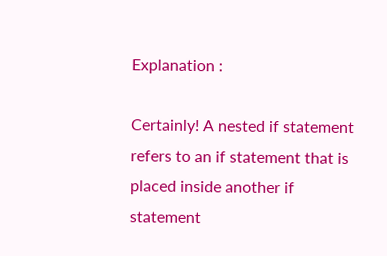Explanation :

Certainly! A nested if statement refers to an if statement that is placed inside another if statement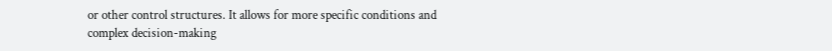or other control structures. It allows for more specific conditions and complex decision-making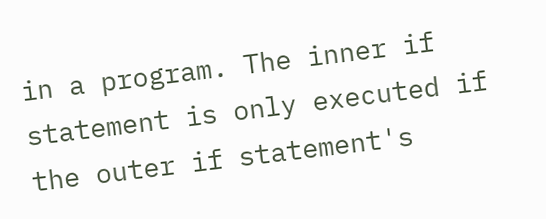in a program. The inner if statement is only executed if the outer if statement's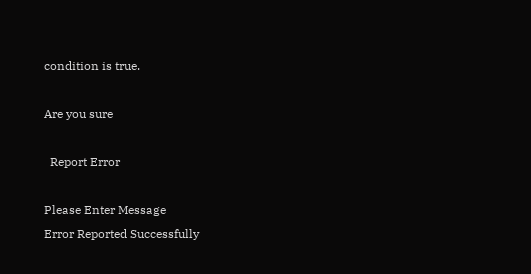condition is true.

Are you sure

  Report Error

Please Enter Message
Error Reported Successfully